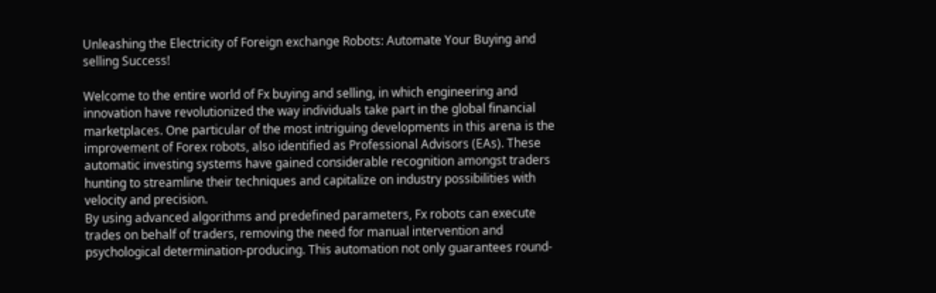Unleashing the Electricity of Foreign exchange Robots: Automate Your Buying and selling Success!

Welcome to the entire world of Fx buying and selling, in which engineering and innovation have revolutionized the way individuals take part in the global financial marketplaces. One particular of the most intriguing developments in this arena is the improvement of Forex robots, also identified as Professional Advisors (EAs). These automatic investing systems have gained considerable recognition amongst traders hunting to streamline their techniques and capitalize on industry possibilities with velocity and precision.
By using advanced algorithms and predefined parameters, Fx robots can execute trades on behalf of traders, removing the need for manual intervention and psychological determination-producing. This automation not only guarantees round-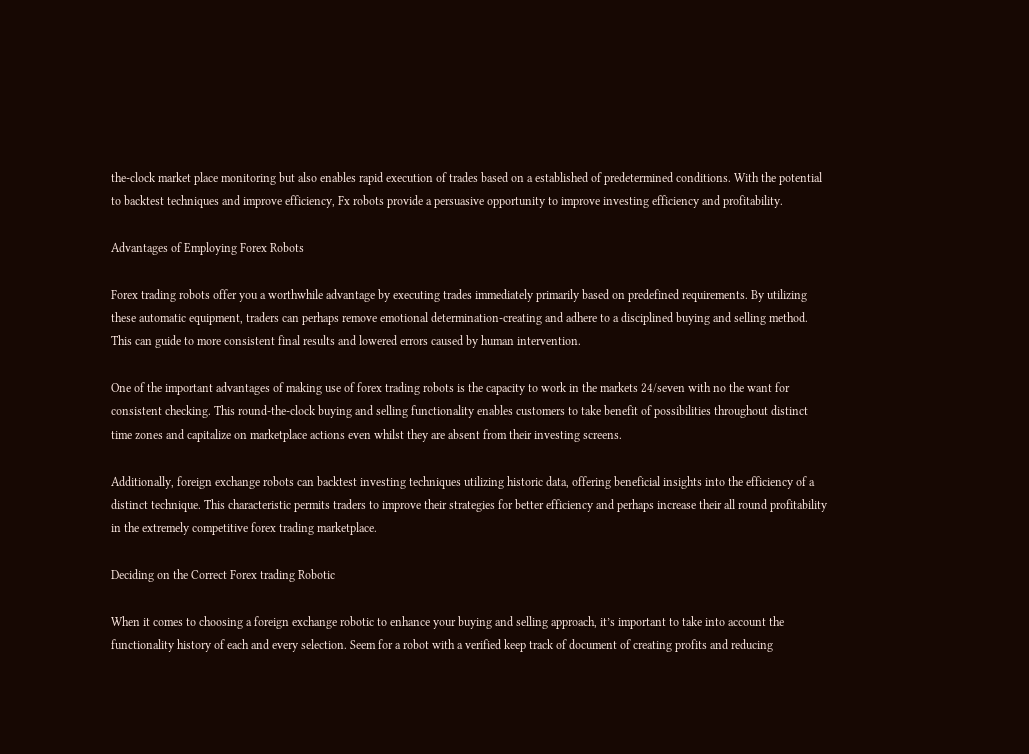the-clock market place monitoring but also enables rapid execution of trades based on a established of predetermined conditions. With the potential to backtest techniques and improve efficiency, Fx robots provide a persuasive opportunity to improve investing efficiency and profitability.

Advantages of Employing Forex Robots

Forex trading robots offer you a worthwhile advantage by executing trades immediately primarily based on predefined requirements. By utilizing these automatic equipment, traders can perhaps remove emotional determination-creating and adhere to a disciplined buying and selling method. This can guide to more consistent final results and lowered errors caused by human intervention.

One of the important advantages of making use of forex trading robots is the capacity to work in the markets 24/seven with no the want for consistent checking. This round-the-clock buying and selling functionality enables customers to take benefit of possibilities throughout distinct time zones and capitalize on marketplace actions even whilst they are absent from their investing screens.

Additionally, foreign exchange robots can backtest investing techniques utilizing historic data, offering beneficial insights into the efficiency of a distinct technique. This characteristic permits traders to improve their strategies for better efficiency and perhaps increase their all round profitability in the extremely competitive forex trading marketplace.

Deciding on the Correct Forex trading Robotic

When it comes to choosing a foreign exchange robotic to enhance your buying and selling approach, it’s important to take into account the functionality history of each and every selection. Seem for a robot with a verified keep track of document of creating profits and reducing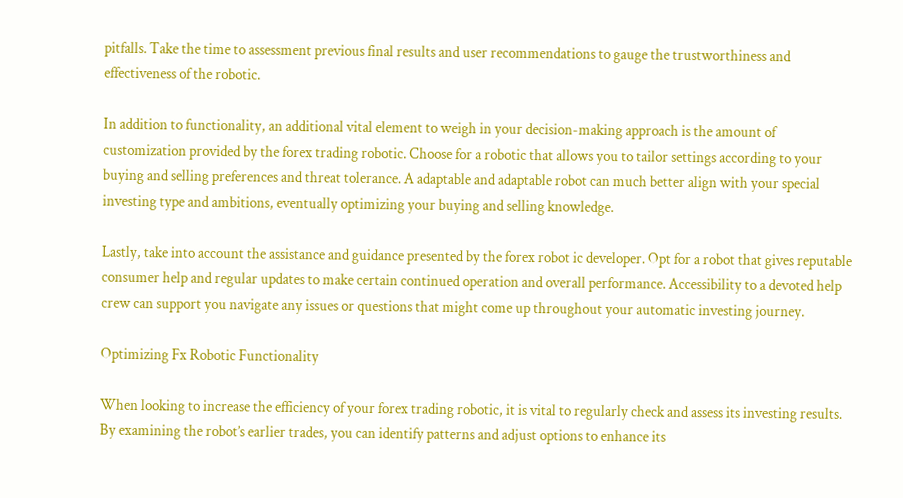pitfalls. Take the time to assessment previous final results and user recommendations to gauge the trustworthiness and effectiveness of the robotic.

In addition to functionality, an additional vital element to weigh in your decision-making approach is the amount of customization provided by the forex trading robotic. Choose for a robotic that allows you to tailor settings according to your buying and selling preferences and threat tolerance. A adaptable and adaptable robot can much better align with your special investing type and ambitions, eventually optimizing your buying and selling knowledge.

Lastly, take into account the assistance and guidance presented by the forex robot ic developer. Opt for a robot that gives reputable consumer help and regular updates to make certain continued operation and overall performance. Accessibility to a devoted help crew can support you navigate any issues or questions that might come up throughout your automatic investing journey.

Optimizing Fx Robotic Functionality

When looking to increase the efficiency of your forex trading robotic, it is vital to regularly check and assess its investing results. By examining the robot’s earlier trades, you can identify patterns and adjust options to enhance its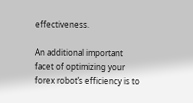effectiveness.

An additional important facet of optimizing your forex robot’s efficiency is to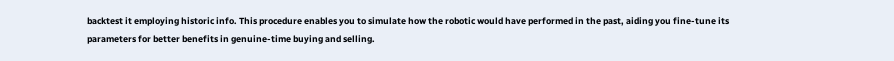backtest it employing historic info. This procedure enables you to simulate how the robotic would have performed in the past, aiding you fine-tune its parameters for better benefits in genuine-time buying and selling.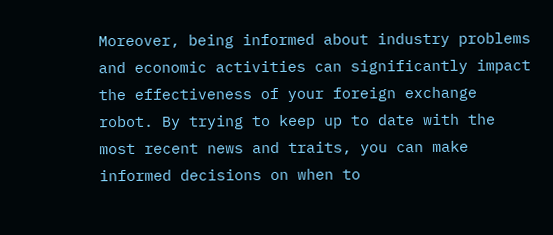Moreover, being informed about industry problems and economic activities can significantly impact the effectiveness of your foreign exchange robot. By trying to keep up to date with the most recent news and traits, you can make informed decisions on when to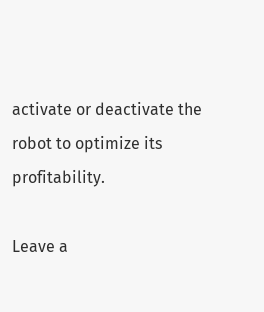activate or deactivate the robot to optimize its profitability.

Leave a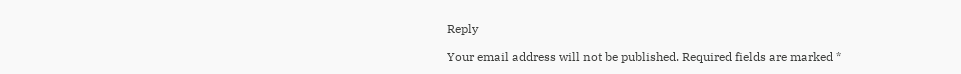Reply

Your email address will not be published. Required fields are marked *